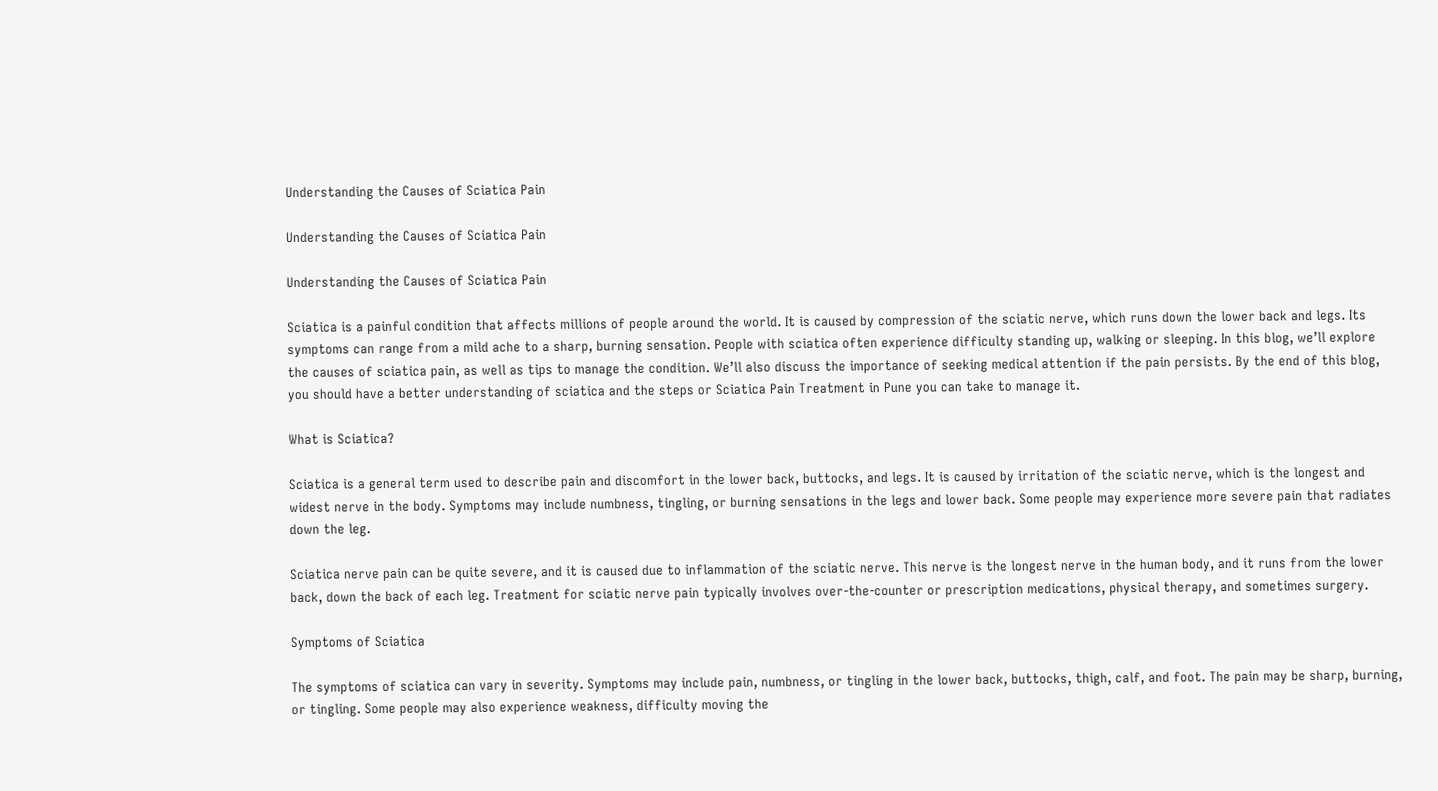Understanding the Causes of Sciatica Pain

Understanding the Causes of Sciatica Pain

Understanding the Causes of Sciatica Pain

Sciatica is a painful condition that affects millions of people around the world. It is caused by compression of the sciatic nerve, which runs down the lower back and legs. Its symptoms can range from a mild ache to a sharp, burning sensation. People with sciatica often experience difficulty standing up, walking or sleeping. In this blog, we’ll explore the causes of sciatica pain, as well as tips to manage the condition. We’ll also discuss the importance of seeking medical attention if the pain persists. By the end of this blog, you should have a better understanding of sciatica and the steps or Sciatica Pain Treatment in Pune you can take to manage it.

What is Sciatica?

Sciatica is a general term used to describe pain and discomfort in the lower back, buttocks, and legs. It is caused by irritation of the sciatic nerve, which is the longest and widest nerve in the body. Symptoms may include numbness, tingling, or burning sensations in the legs and lower back. Some people may experience more severe pain that radiates down the leg.

Sciatica nerve pain can be quite severe, and it is caused due to inflammation of the sciatic nerve. This nerve is the longest nerve in the human body, and it runs from the lower back, down the back of each leg. Treatment for sciatic nerve pain typically involves over-the-counter or prescription medications, physical therapy, and sometimes surgery.

Symptoms of Sciatica

The symptoms of sciatica can vary in severity. Symptoms may include pain, numbness, or tingling in the lower back, buttocks, thigh, calf, and foot. The pain may be sharp, burning, or tingling. Some people may also experience weakness, difficulty moving the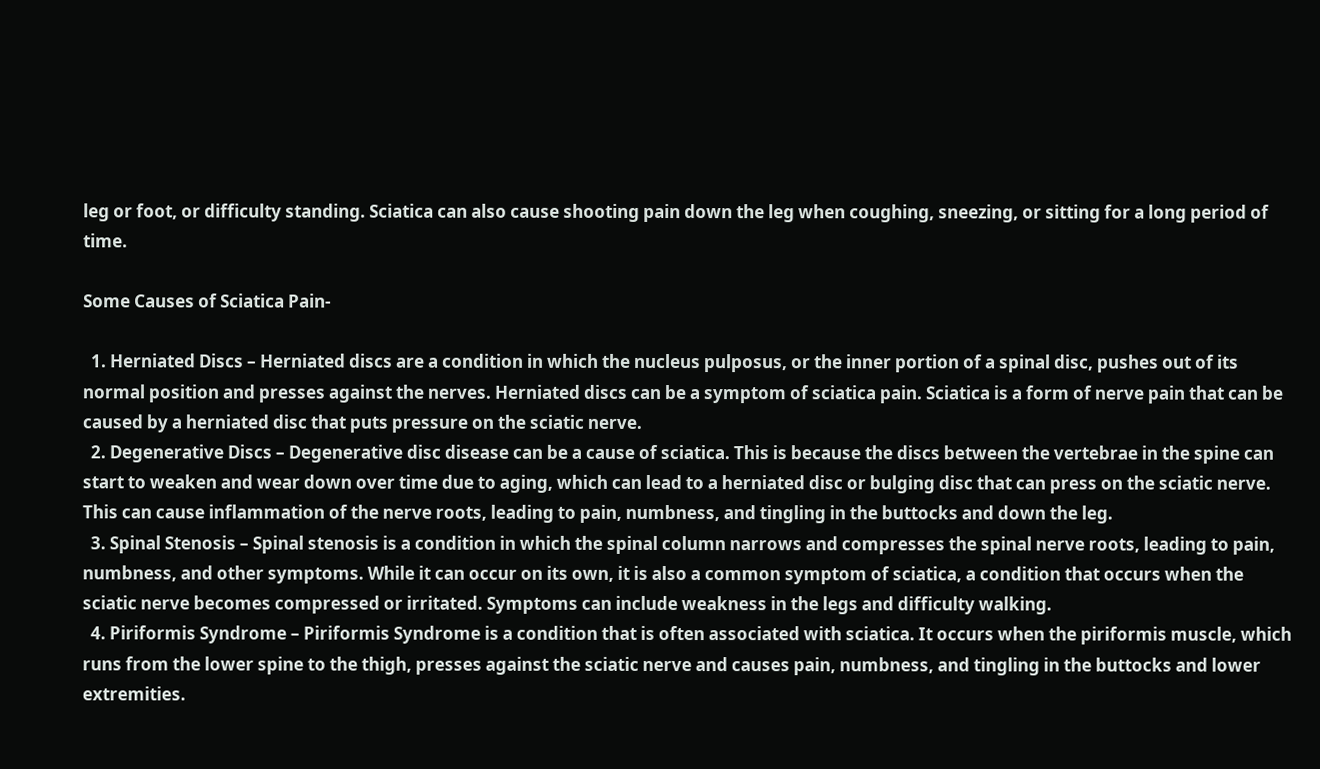leg or foot, or difficulty standing. Sciatica can also cause shooting pain down the leg when coughing, sneezing, or sitting for a long period of time.

Some Causes of Sciatica Pain-

  1. Herniated Discs – Herniated discs are a condition in which the nucleus pulposus, or the inner portion of a spinal disc, pushes out of its normal position and presses against the nerves. Herniated discs can be a symptom of sciatica pain. Sciatica is a form of nerve pain that can be caused by a herniated disc that puts pressure on the sciatic nerve.
  2. Degenerative Discs – Degenerative disc disease can be a cause of sciatica. This is because the discs between the vertebrae in the spine can start to weaken and wear down over time due to aging, which can lead to a herniated disc or bulging disc that can press on the sciatic nerve. This can cause inflammation of the nerve roots, leading to pain, numbness, and tingling in the buttocks and down the leg.
  3. Spinal Stenosis – Spinal stenosis is a condition in which the spinal column narrows and compresses the spinal nerve roots, leading to pain, numbness, and other symptoms. While it can occur on its own, it is also a common symptom of sciatica, a condition that occurs when the sciatic nerve becomes compressed or irritated. Symptoms can include weakness in the legs and difficulty walking.
  4. Piriformis Syndrome – Piriformis Syndrome is a condition that is often associated with sciatica. It occurs when the piriformis muscle, which runs from the lower spine to the thigh, presses against the sciatic nerve and causes pain, numbness, and tingling in the buttocks and lower extremities.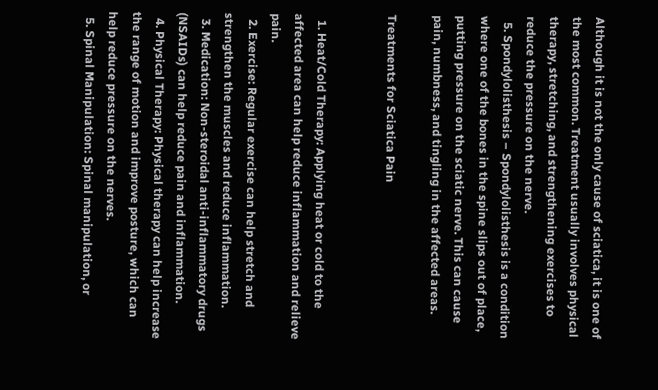Although it is not the only cause of sciatica, it is one of the most common. Treatment usually involves physical therapy, stretching, and strengthening exercises to reduce the pressure on the nerve.
  5. Spondylolisthesis – Spondylolisthesis is a condition where one of the bones in the spine slips out of place, putting pressure on the sciatic nerve. This can cause pain, numbness, and tingling in the affected areas.

Treatments for Sciatica Pain


  1. Heat/Cold Therapy: Applying heat or cold to the affected area can help reduce inflammation and relieve pain.
  2. Exercise: Regular exercise can help stretch and strengthen the muscles and reduce inflammation.
  3. Medication: Non-steroidal anti-inflammatory drugs (NSAIDs) can help reduce pain and inflammation.
  4. Physical Therapy: Physical therapy can help increase the range of motion and improve posture, which can help reduce pressure on the nerves.
  5. Spinal Manipulation: Spinal manipulation, or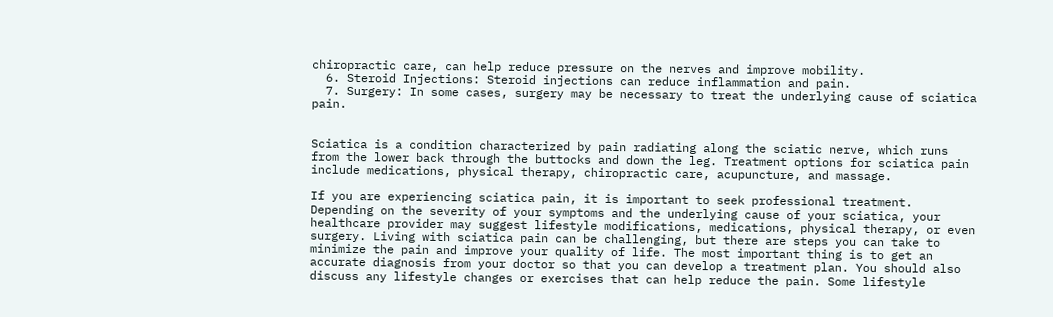chiropractic care, can help reduce pressure on the nerves and improve mobility.
  6. Steroid Injections: Steroid injections can reduce inflammation and pain.
  7. Surgery: In some cases, surgery may be necessary to treat the underlying cause of sciatica pain.


Sciatica is a condition characterized by pain radiating along the sciatic nerve, which runs from the lower back through the buttocks and down the leg. Treatment options for sciatica pain include medications, physical therapy, chiropractic care, acupuncture, and massage.

If you are experiencing sciatica pain, it is important to seek professional treatment. Depending on the severity of your symptoms and the underlying cause of your sciatica, your healthcare provider may suggest lifestyle modifications, medications, physical therapy, or even surgery. Living with sciatica pain can be challenging, but there are steps you can take to minimize the pain and improve your quality of life. The most important thing is to get an accurate diagnosis from your doctor so that you can develop a treatment plan. You should also discuss any lifestyle changes or exercises that can help reduce the pain. Some lifestyle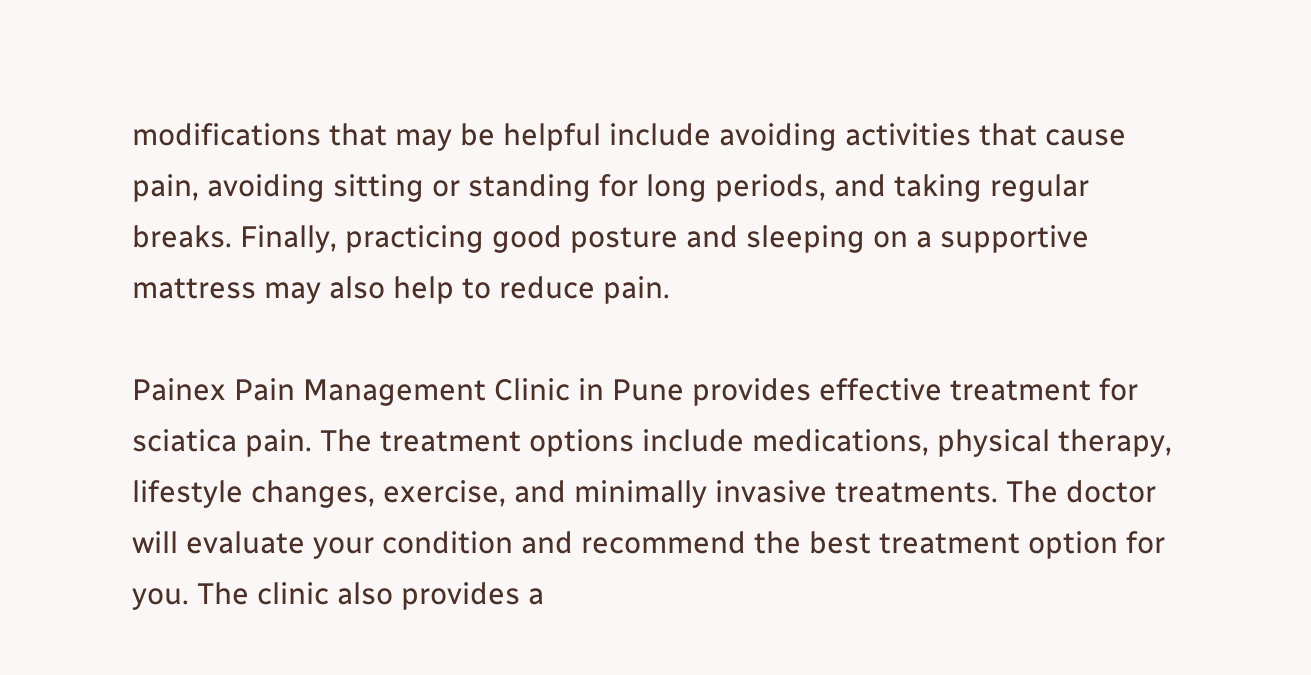modifications that may be helpful include avoiding activities that cause pain, avoiding sitting or standing for long periods, and taking regular breaks. Finally, practicing good posture and sleeping on a supportive mattress may also help to reduce pain.

Painex Pain Management Clinic in Pune provides effective treatment for sciatica pain. The treatment options include medications, physical therapy, lifestyle changes, exercise, and minimally invasive treatments. The doctor will evaluate your condition and recommend the best treatment option for you. The clinic also provides a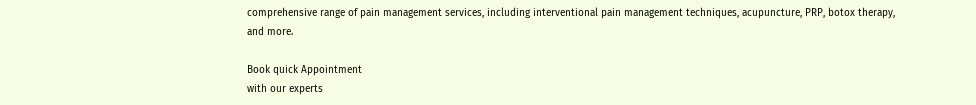comprehensive range of pain management services, including interventional pain management techniques, acupuncture, PRP, botox therapy, and more.

Book quick Appointment
with our experts